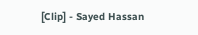[Clip] - Sayed Hassan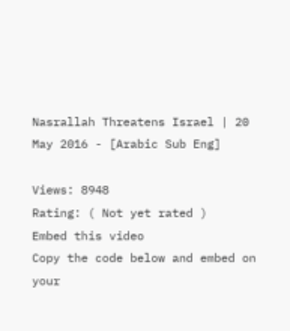Nasrallah Threatens Israel | 20 May 2016 - [Arabic Sub Eng]

Views: 8948
Rating: ( Not yet rated )
Embed this video
Copy the code below and embed on your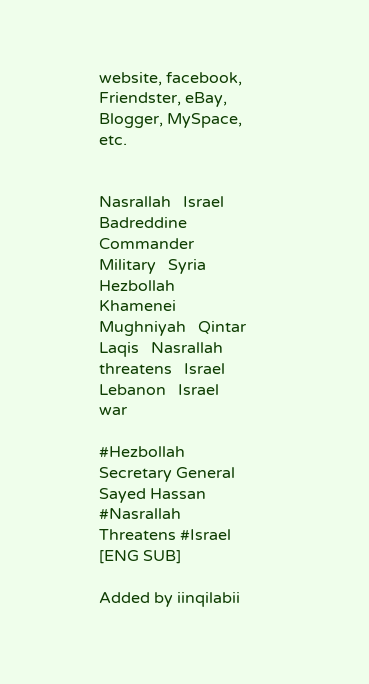website, facebook, Friendster, eBay, Blogger, MySpace, etc.


Nasrallah   Israel   Badreddine   Commander   Military   Syria   Hezbollah   Khamenei   Mughniyah   Qintar   Laqis   Nasrallah   threatens   Israel   Lebanon   Israel   war

#Hezbollah Secretary General Sayed Hassan #Nasrallah Threatens #Israel [ENG SUB]

Added by iinqilabii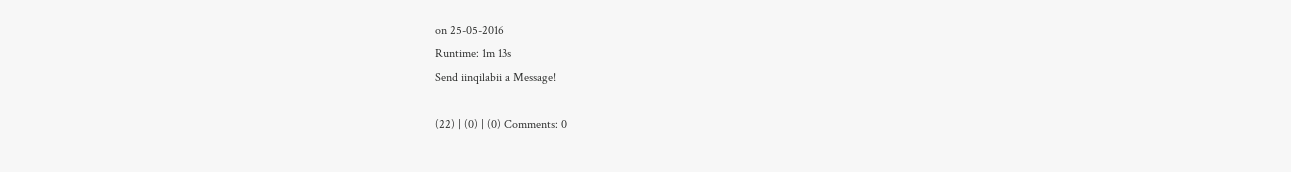on 25-05-2016
Runtime: 1m 13s
Send iinqilabii a Message!

(22) | (0) | (0) Comments: 0